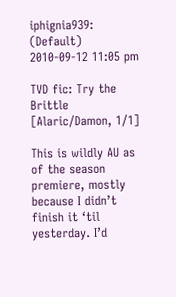iphignia939: (Default)
2010-09-12 11:05 pm

TVD fic: Try the Brittle [Alaric/Damon, 1/1]

This is wildly AU as of the season premiere, mostly because I didn’t finish it ‘til yesterday. I’d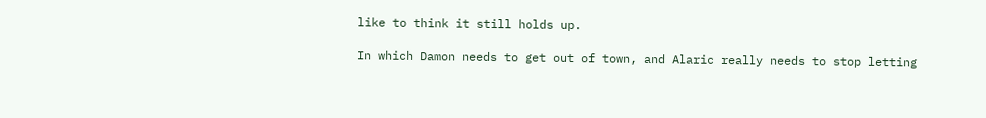like to think it still holds up.

In which Damon needs to get out of town, and Alaric really needs to stop letting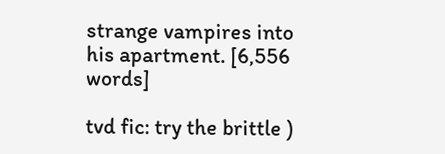strange vampires into his apartment. [6,556 words]

tvd fic: try the brittle )